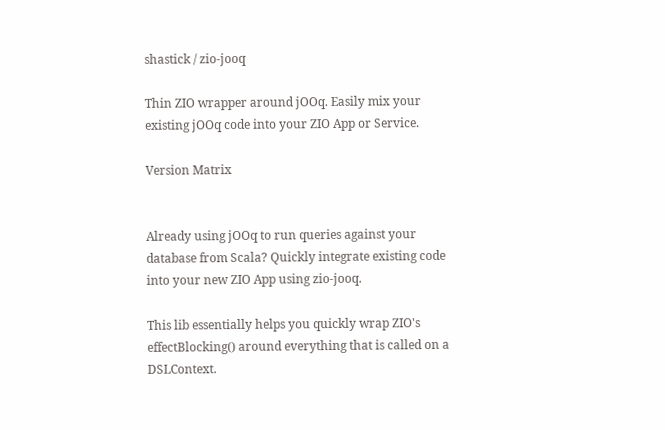shastick / zio-jooq

Thin ZIO wrapper around jOOq. Easily mix your existing jOOq code into your ZIO App or Service.

Version Matrix


Already using jOOq to run queries against your database from Scala? Quickly integrate existing code into your new ZIO App using zio-jooq.

This lib essentially helps you quickly wrap ZIO's effectBlocking() around everything that is called on a DSLContext.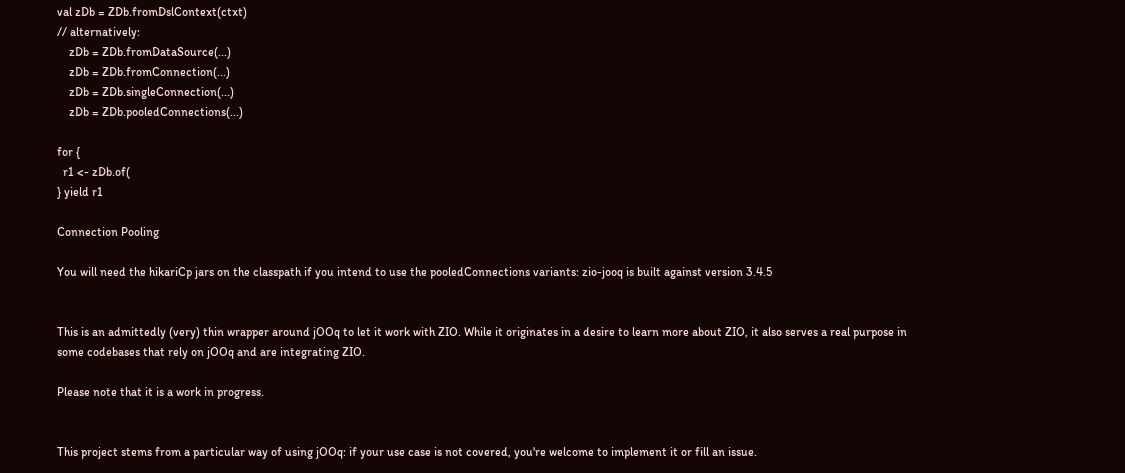val zDb = ZDb.fromDslContext(ctxt)
// alternatively:
    zDb = ZDb.fromDataSource(...)
    zDb = ZDb.fromConnection(...)
    zDb = ZDb.singleConnection(...)
    zDb = ZDb.pooledConnections(...)

for {
  r1 <- zDb.of(
} yield r1

Connection Pooling

You will need the hikariCp jars on the classpath if you intend to use the pooledConnections variants: zio-jooq is built against version 3.4.5


This is an admittedly (very) thin wrapper around jOOq to let it work with ZIO. While it originates in a desire to learn more about ZIO, it also serves a real purpose in some codebases that rely on jOOq and are integrating ZIO.

Please note that it is a work in progress.


This project stems from a particular way of using jOOq: if your use case is not covered, you're welcome to implement it or fill an issue.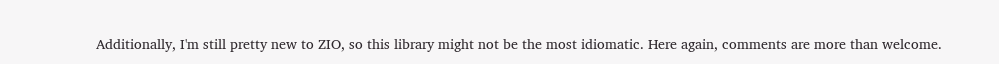Additionally, I'm still pretty new to ZIO, so this library might not be the most idiomatic. Here again, comments are more than welcome.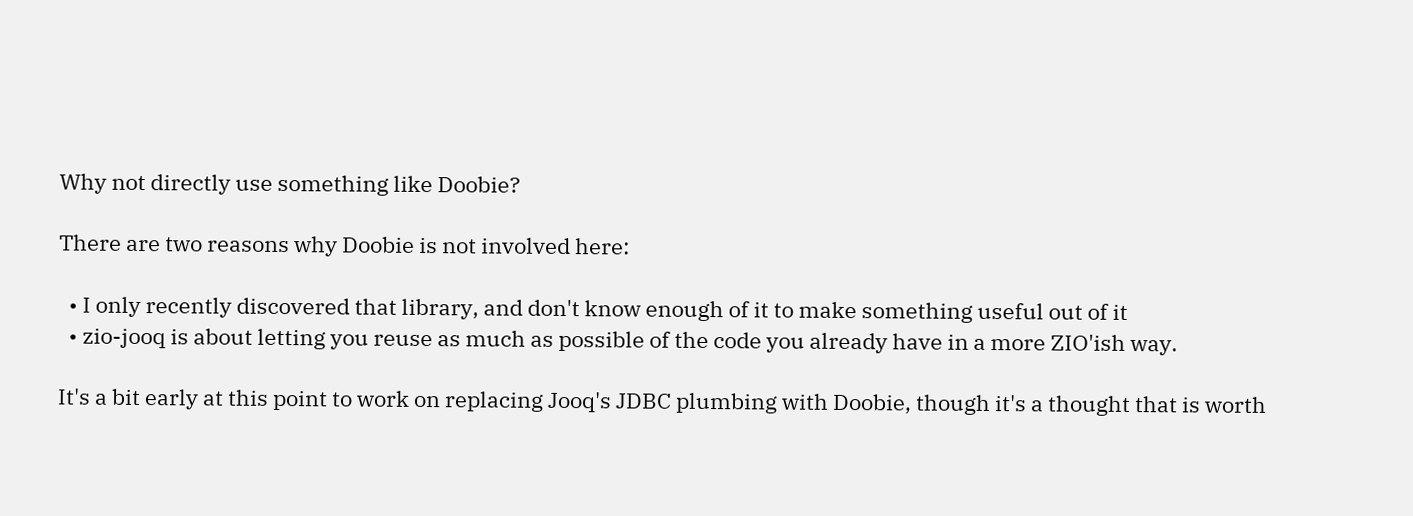Why not directly use something like Doobie?

There are two reasons why Doobie is not involved here:

  • I only recently discovered that library, and don't know enough of it to make something useful out of it
  • zio-jooq is about letting you reuse as much as possible of the code you already have in a more ZIO'ish way.

It's a bit early at this point to work on replacing Jooq's JDBC plumbing with Doobie, though it's a thought that is worth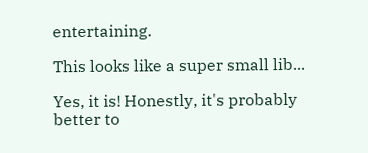entertaining.

This looks like a super small lib...

Yes, it is! Honestly, it's probably better to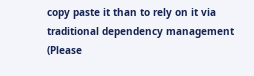copy paste it than to rely on it via traditional dependency management (Please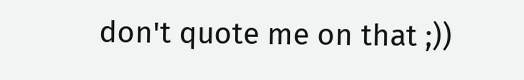don't quote me on that ;))